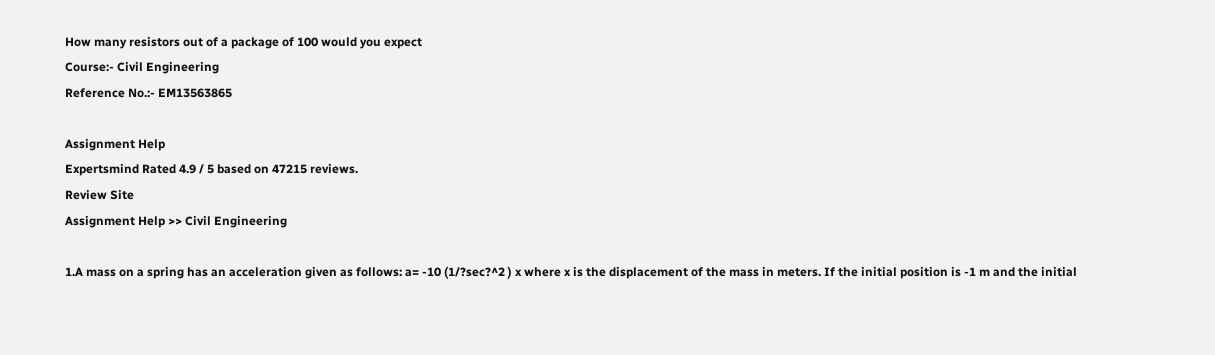How many resistors out of a package of 100 would you expect
Course:- Civil Engineering
Reference No.:- EM13563865

Assignment Help
Expertsmind Rated 4.9 / 5 based on 47215 reviews.
Review Site
Assignment Help >> Civil Engineering

1.A mass on a spring has an acceleration given as follows: a= -10 (1/?sec?^2 ) x where x is the displacement of the mass in meters. If the initial position is -1 m and the initial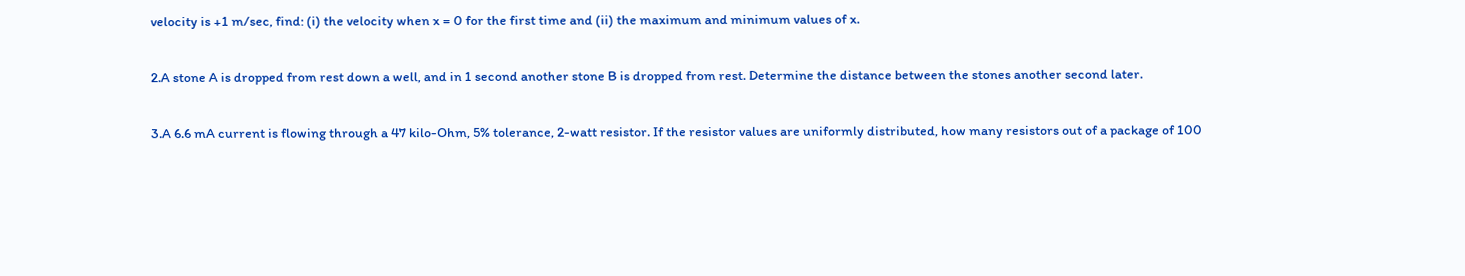velocity is +1 m/sec, find: (i) the velocity when x = 0 for the first time and (ii) the maximum and minimum values of x.

2.A stone A is dropped from rest down a well, and in 1 second another stone B is dropped from rest. Determine the distance between the stones another second later.

3.A 6.6 mA current is flowing through a 47 kilo-Ohm, 5% tolerance, 2-watt resistor. If the resistor values are uniformly distributed, how many resistors out of a package of 100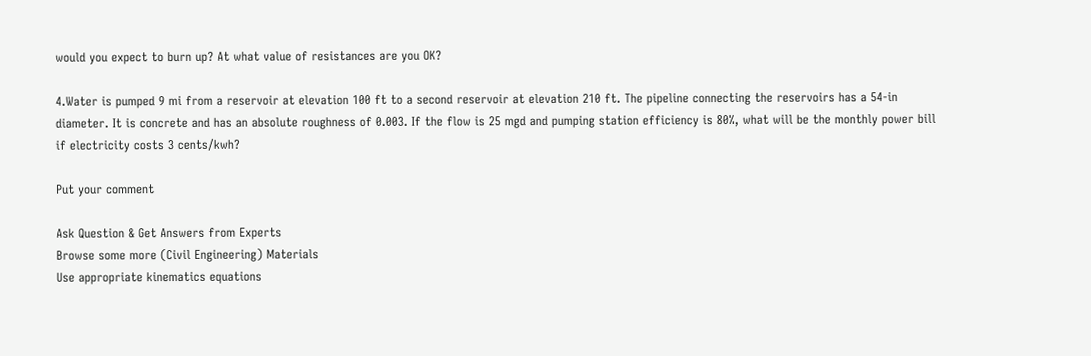would you expect to burn up? At what value of resistances are you OK?

4.Water is pumped 9 mi from a reservoir at elevation 100 ft to a second reservoir at elevation 210 ft. The pipeline connecting the reservoirs has a 54-in diameter. It is concrete and has an absolute roughness of 0.003. If the flow is 25 mgd and pumping station efficiency is 80%, what will be the monthly power bill if electricity costs 3 cents/kwh?

Put your comment

Ask Question & Get Answers from Experts
Browse some more (Civil Engineering) Materials
Use appropriate kinematics equations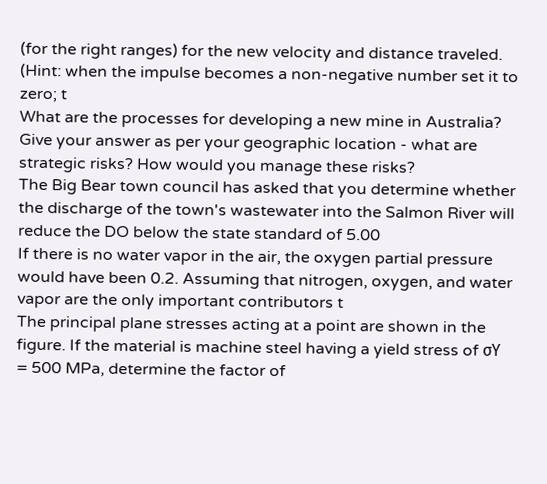(for the right ranges) for the new velocity and distance traveled. (Hint: when the impulse becomes a non-negative number set it to zero; t
What are the processes for developing a new mine in Australia? Give your answer as per your geographic location - what are strategic risks? How would you manage these risks?
The Big Bear town council has asked that you determine whether the discharge of the town's wastewater into the Salmon River will reduce the DO below the state standard of 5.00
If there is no water vapor in the air, the oxygen partial pressure would have been 0.2. Assuming that nitrogen, oxygen, and water vapor are the only important contributors t
The principal plane stresses acting at a point are shown in the figure. If the material is machine steel having a yield stress of σY = 500 MPa, determine the factor of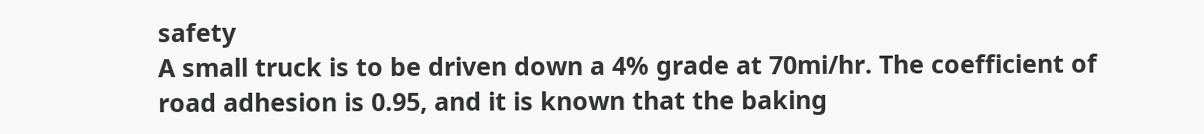safety
A small truck is to be driven down a 4% grade at 70mi/hr. The coefficient of road adhesion is 0.95, and it is known that the baking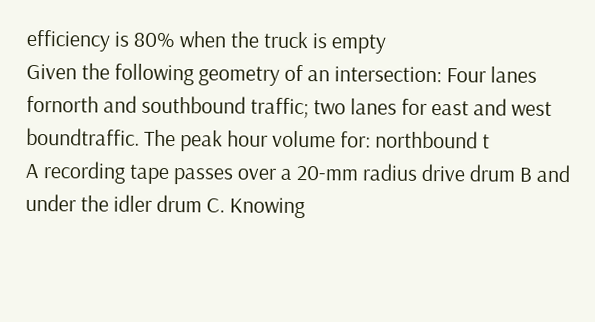efficiency is 80% when the truck is empty
Given the following geometry of an intersection: Four lanes fornorth and southbound traffic; two lanes for east and west boundtraffic. The peak hour volume for: northbound t
A recording tape passes over a 20-mm radius drive drum B and under the idler drum C. Knowing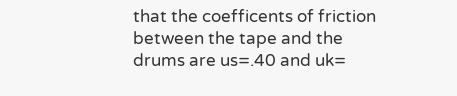that the coefficents of friction between the tape and the drums are us=.40 and uk=